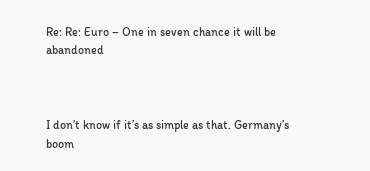Re: Re: Euro – One in seven chance it will be abandoned



I don’t know if it’s as simple as that. Germany’s boom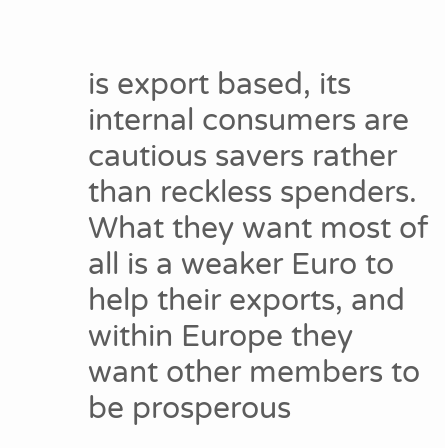is export based, its internal consumers are cautious savers rather than reckless spenders. What they want most of all is a weaker Euro to help their exports, and within Europe they want other members to be prosperous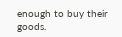enough to buy their goods.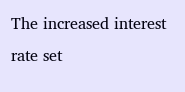The increased interest rate set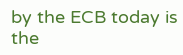by the ECB today is the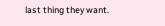last thing they want.